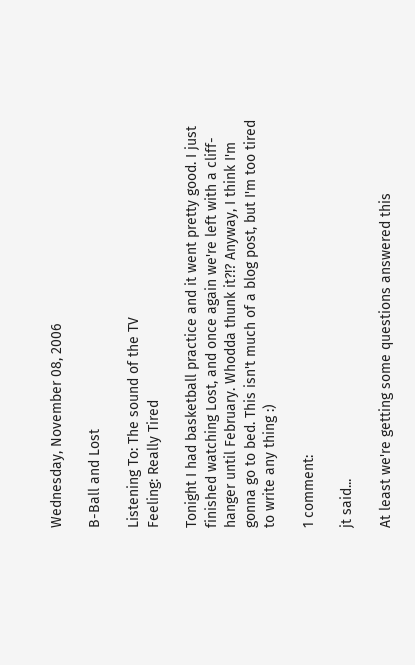Wednesday, November 08, 2006

B-Ball and Lost

Listening To: The sound of the TV
Feeling: Really Tired

Tonight I had basketball practice and it went pretty good. I just finished watching Lost, and once again we're left with a cliff-hanger until February. Whodda thunk it?!? Anyway, I think I'm gonna go to bed. This isn't much of a blog post, but I'm too tired to write any thing :)

1 comment:

jt said...

At least we're getting some questions answered this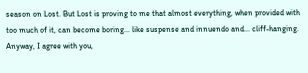season on Lost. But Lost is proving to me that almost everything, when provided with too much of it, can become boring... like suspense and innuendo and... cliff-hanging.
Anyway, I agree with you,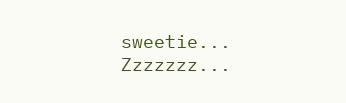sweetie... Zzzzzzz...